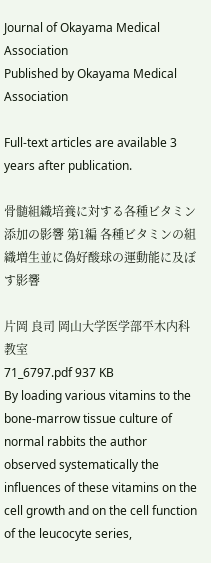Journal of Okayama Medical Association
Published by Okayama Medical Association

Full-text articles are available 3 years after publication.

骨髄組織培養に対する各種ビタミン添加の影響 第1編 各種ビタミンの組織増生並に偽好酸球の運動能に及ぼす影響

片岡 良司 岡山大学医学部平木内科教室
71_6797.pdf 937 KB
By loading various vitamins to the bone-marrow tissue culture of normal rabbits the author observed systematically the influences of these vitamins on the cell growth and on the cell function of the leucocyte series,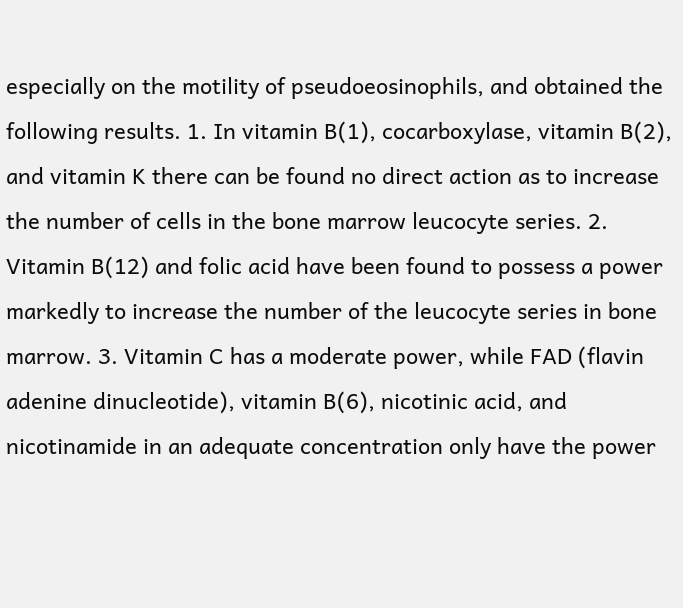especially on the motility of pseudoeosinophils, and obtained the following results. 1. In vitamin B(1), cocarboxylase, vitamin B(2), and vitamin K there can be found no direct action as to increase the number of cells in the bone marrow leucocyte series. 2. Vitamin B(12) and folic acid have been found to possess a power markedly to increase the number of the leucocyte series in bone marrow. 3. Vitamin C has a moderate power, while FAD (flavin adenine dinucleotide), vitamin B(6), nicotinic acid, and nicotinamide in an adequate concentration only have the power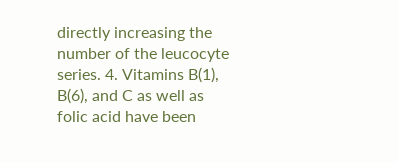directly increasing the number of the leucocyte series. 4. Vitamins B(1), B(6), and C as well as folic acid have been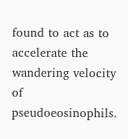found to act as to accelerate the wandering velocity of pseudoeosinophils.